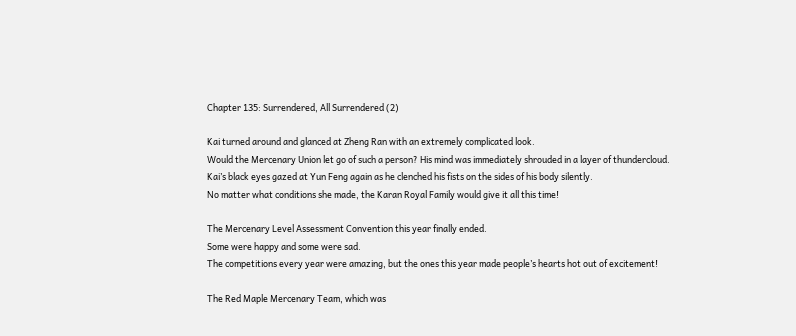Chapter 135: Surrendered, All Surrendered (2)

Kai turned around and glanced at Zheng Ran with an extremely complicated look.
Would the Mercenary Union let go of such a person? His mind was immediately shrouded in a layer of thundercloud.
Kai’s black eyes gazed at Yun Feng again as he clenched his fists on the sides of his body silently.
No matter what conditions she made, the Karan Royal Family would give it all this time!

The Mercenary Level Assessment Convention this year finally ended.
Some were happy and some were sad.
The competitions every year were amazing, but the ones this year made people’s hearts hot out of excitement!

The Red Maple Mercenary Team, which was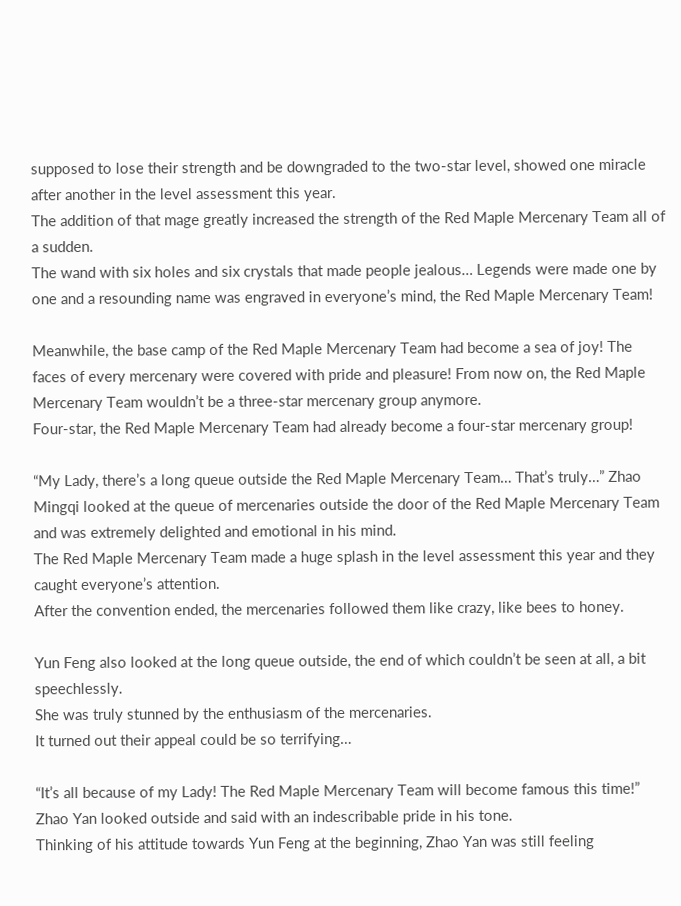supposed to lose their strength and be downgraded to the two-star level, showed one miracle after another in the level assessment this year.
The addition of that mage greatly increased the strength of the Red Maple Mercenary Team all of a sudden.
The wand with six holes and six crystals that made people jealous… Legends were made one by one and a resounding name was engraved in everyone’s mind, the Red Maple Mercenary Team!

Meanwhile, the base camp of the Red Maple Mercenary Team had become a sea of joy! The faces of every mercenary were covered with pride and pleasure! From now on, the Red Maple Mercenary Team wouldn’t be a three-star mercenary group anymore.
Four-star, the Red Maple Mercenary Team had already become a four-star mercenary group!

“My Lady, there’s a long queue outside the Red Maple Mercenary Team… That’s truly…” Zhao Mingqi looked at the queue of mercenaries outside the door of the Red Maple Mercenary Team and was extremely delighted and emotional in his mind.
The Red Maple Mercenary Team made a huge splash in the level assessment this year and they caught everyone’s attention.
After the convention ended, the mercenaries followed them like crazy, like bees to honey.

Yun Feng also looked at the long queue outside, the end of which couldn’t be seen at all, a bit speechlessly.
She was truly stunned by the enthusiasm of the mercenaries.
It turned out their appeal could be so terrifying…

“It’s all because of my Lady! The Red Maple Mercenary Team will become famous this time!” Zhao Yan looked outside and said with an indescribable pride in his tone.
Thinking of his attitude towards Yun Feng at the beginning, Zhao Yan was still feeling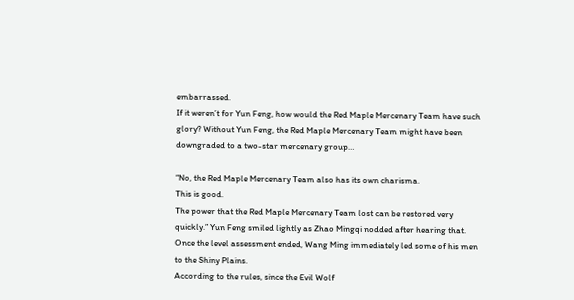embarrassed.
If it weren’t for Yun Feng, how would the Red Maple Mercenary Team have such glory? Without Yun Feng, the Red Maple Mercenary Team might have been downgraded to a two-star mercenary group…

“No, the Red Maple Mercenary Team also has its own charisma.
This is good.
The power that the Red Maple Mercenary Team lost can be restored very quickly.” Yun Feng smiled lightly as Zhao Mingqi nodded after hearing that.
Once the level assessment ended, Wang Ming immediately led some of his men to the Shiny Plains.
According to the rules, since the Evil Wolf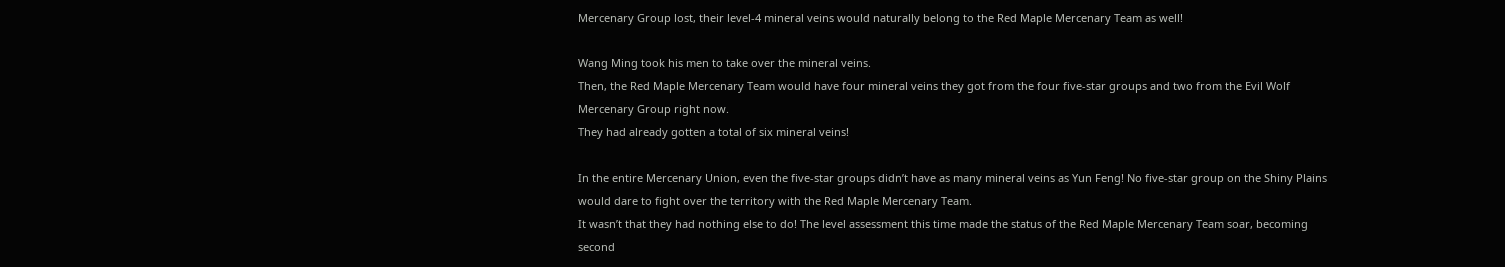Mercenary Group lost, their level-4 mineral veins would naturally belong to the Red Maple Mercenary Team as well!

Wang Ming took his men to take over the mineral veins.
Then, the Red Maple Mercenary Team would have four mineral veins they got from the four five-star groups and two from the Evil Wolf Mercenary Group right now.
They had already gotten a total of six mineral veins!

In the entire Mercenary Union, even the five-star groups didn’t have as many mineral veins as Yun Feng! No five-star group on the Shiny Plains would dare to fight over the territory with the Red Maple Mercenary Team.
It wasn’t that they had nothing else to do! The level assessment this time made the status of the Red Maple Mercenary Team soar, becoming second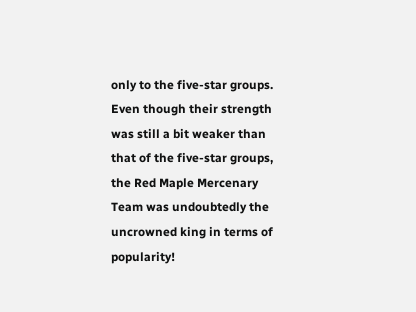only to the five-star groups.
Even though their strength was still a bit weaker than that of the five-star groups, the Red Maple Mercenary Team was undoubtedly the uncrowned king in terms of popularity!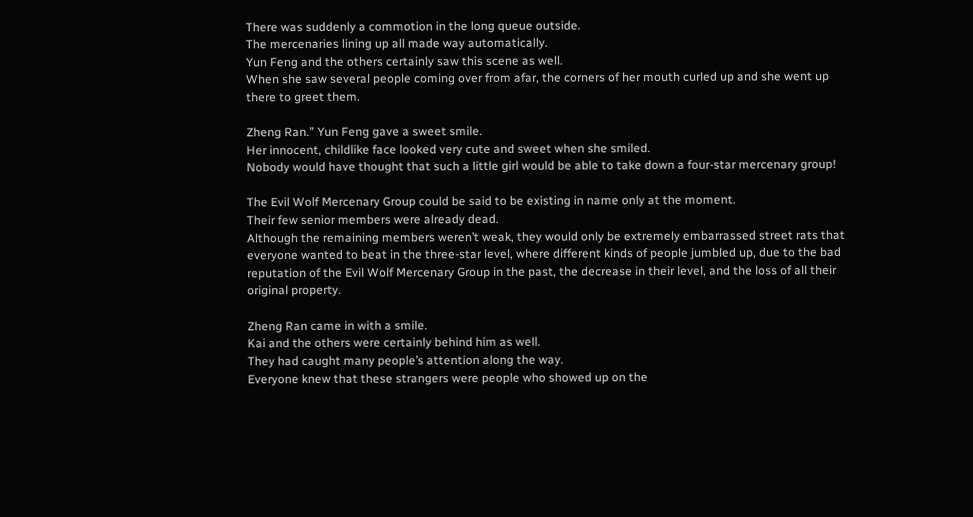There was suddenly a commotion in the long queue outside.
The mercenaries lining up all made way automatically.
Yun Feng and the others certainly saw this scene as well.
When she saw several people coming over from afar, the corners of her mouth curled up and she went up there to greet them.

Zheng Ran.” Yun Feng gave a sweet smile.
Her innocent, childlike face looked very cute and sweet when she smiled.
Nobody would have thought that such a little girl would be able to take down a four-star mercenary group!

The Evil Wolf Mercenary Group could be said to be existing in name only at the moment.
Their few senior members were already dead.
Although the remaining members weren’t weak, they would only be extremely embarrassed street rats that everyone wanted to beat in the three-star level, where different kinds of people jumbled up, due to the bad reputation of the Evil Wolf Mercenary Group in the past, the decrease in their level, and the loss of all their original property.

Zheng Ran came in with a smile.
Kai and the others were certainly behind him as well.
They had caught many people’s attention along the way.
Everyone knew that these strangers were people who showed up on the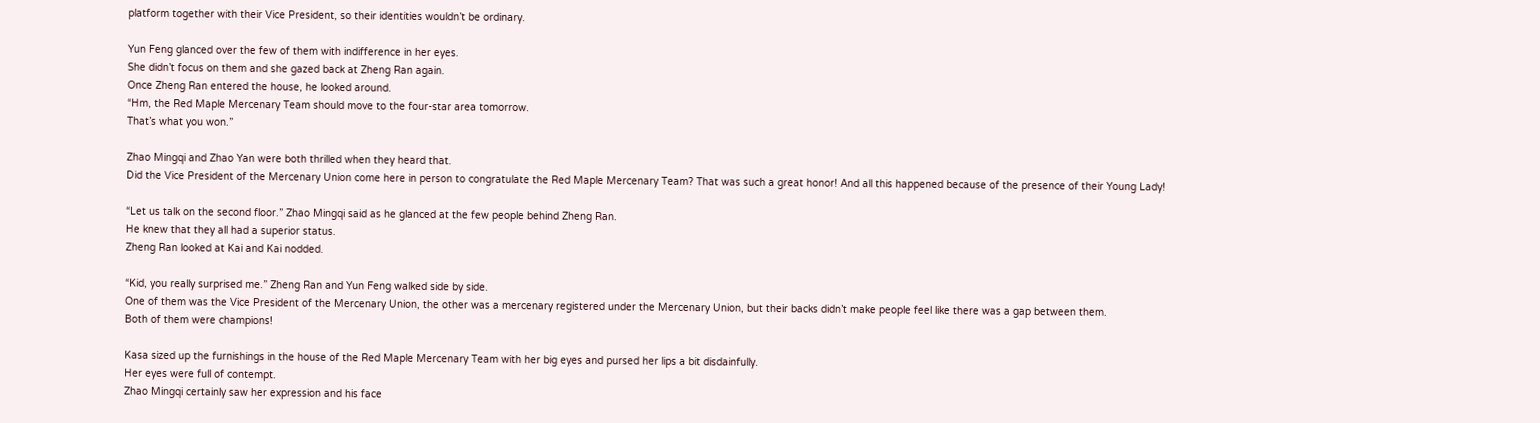platform together with their Vice President, so their identities wouldn’t be ordinary.

Yun Feng glanced over the few of them with indifference in her eyes.
She didn’t focus on them and she gazed back at Zheng Ran again.
Once Zheng Ran entered the house, he looked around.
“Hm, the Red Maple Mercenary Team should move to the four-star area tomorrow.
That’s what you won.”

Zhao Mingqi and Zhao Yan were both thrilled when they heard that.
Did the Vice President of the Mercenary Union come here in person to congratulate the Red Maple Mercenary Team? That was such a great honor! And all this happened because of the presence of their Young Lady!

“Let us talk on the second floor.” Zhao Mingqi said as he glanced at the few people behind Zheng Ran.
He knew that they all had a superior status.
Zheng Ran looked at Kai and Kai nodded.

“Kid, you really surprised me.” Zheng Ran and Yun Feng walked side by side.
One of them was the Vice President of the Mercenary Union, the other was a mercenary registered under the Mercenary Union, but their backs didn’t make people feel like there was a gap between them.
Both of them were champions!

Kasa sized up the furnishings in the house of the Red Maple Mercenary Team with her big eyes and pursed her lips a bit disdainfully.
Her eyes were full of contempt.
Zhao Mingqi certainly saw her expression and his face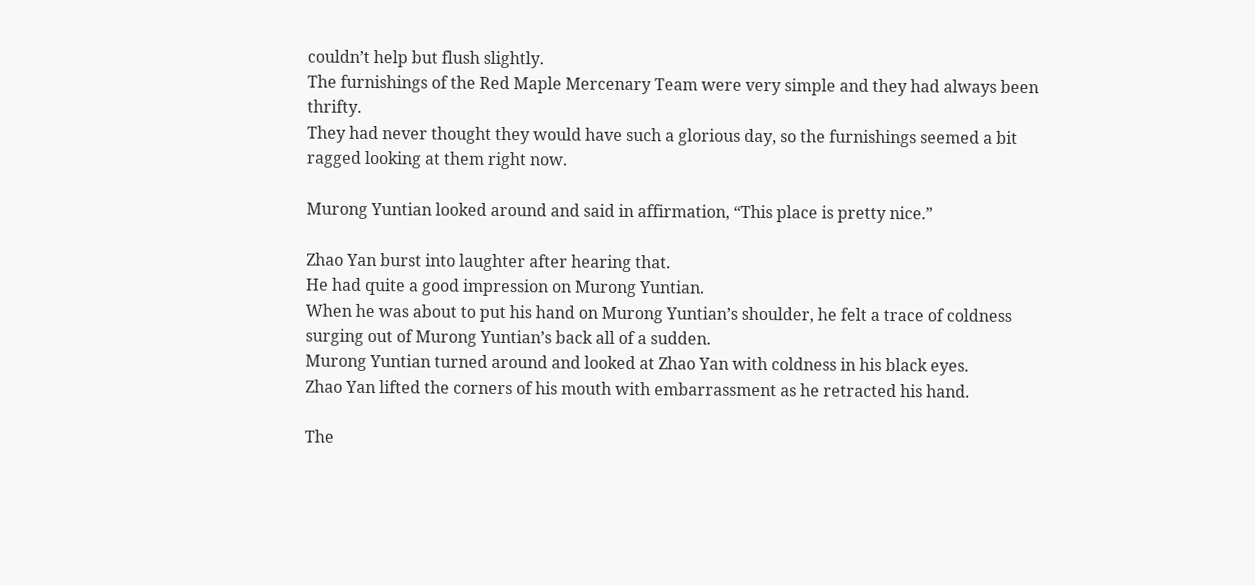couldn’t help but flush slightly.
The furnishings of the Red Maple Mercenary Team were very simple and they had always been thrifty.
They had never thought they would have such a glorious day, so the furnishings seemed a bit ragged looking at them right now.

Murong Yuntian looked around and said in affirmation, “This place is pretty nice.”

Zhao Yan burst into laughter after hearing that.
He had quite a good impression on Murong Yuntian.
When he was about to put his hand on Murong Yuntian’s shoulder, he felt a trace of coldness surging out of Murong Yuntian’s back all of a sudden.
Murong Yuntian turned around and looked at Zhao Yan with coldness in his black eyes.
Zhao Yan lifted the corners of his mouth with embarrassment as he retracted his hand.

The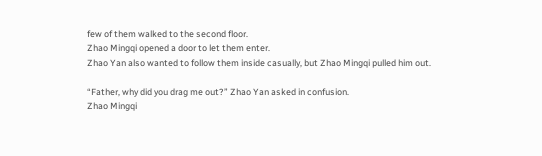few of them walked to the second floor.
Zhao Mingqi opened a door to let them enter.
Zhao Yan also wanted to follow them inside casually, but Zhao Mingqi pulled him out.

“Father, why did you drag me out?” Zhao Yan asked in confusion.
Zhao Mingqi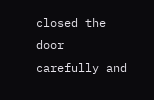closed the door carefully and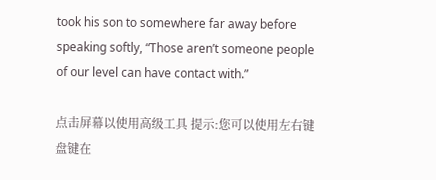took his son to somewhere far away before speaking softly, “Those aren’t someone people of our level can have contact with.”

点击屏幕以使用高级工具 提示:您可以使用左右键盘键在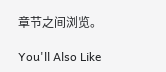章节之间浏览。

You'll Also Like